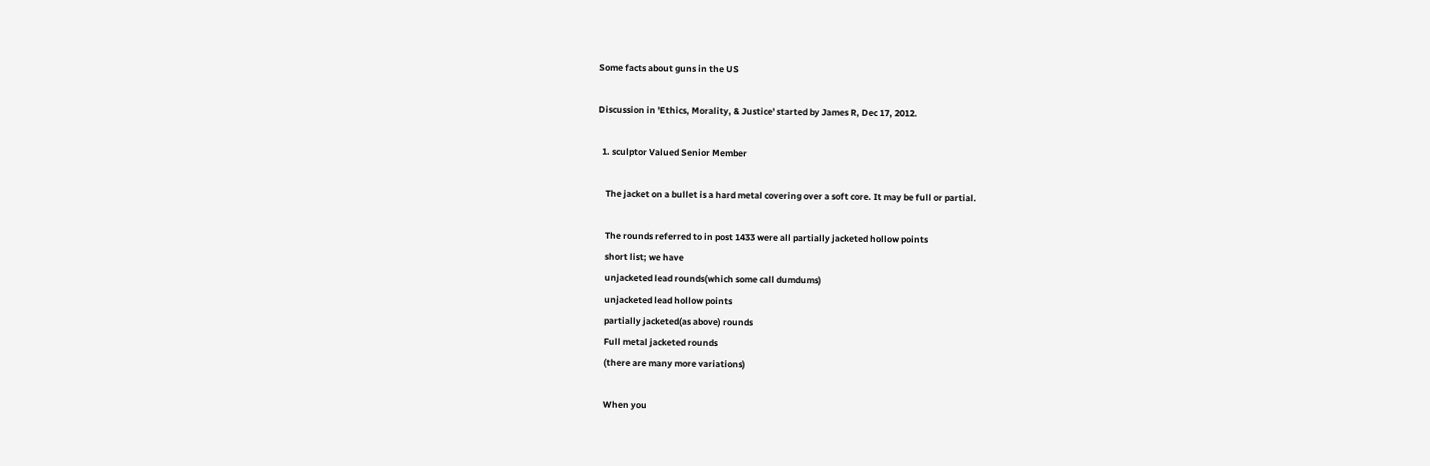Some facts about guns in the US

Discussion in 'Ethics, Morality, & Justice' started by James R, Dec 17, 2012.

  1. sculptor Valued Senior Member

    The jacket on a bullet is a hard metal covering over a soft core. It may be full or partial.

    The rounds referred to in post 1433 were all partially jacketed hollow points
    short list; we have
    unjacketed lead rounds(which some call dumdums)
    unjacketed lead hollow points
    partially jacketed(as above) rounds
    Full metal jacketed rounds
    (there are many more variations)

    When you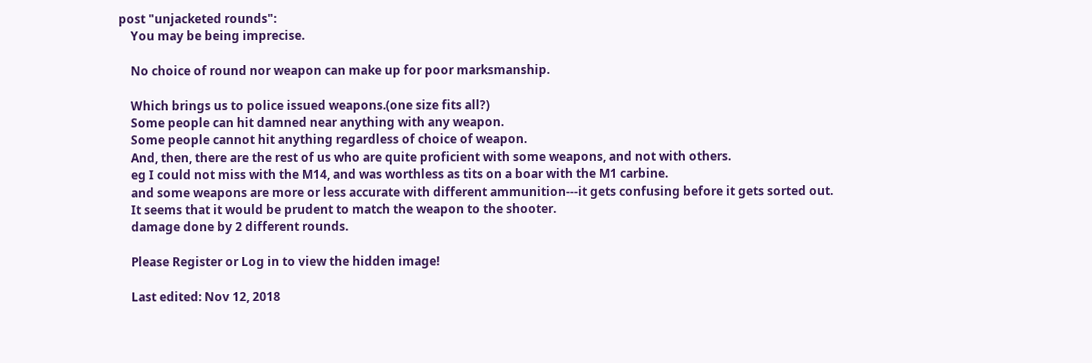post "unjacketed rounds":
    You may be being imprecise.

    No choice of round nor weapon can make up for poor marksmanship.

    Which brings us to police issued weapons.(one size fits all?)
    Some people can hit damned near anything with any weapon.
    Some people cannot hit anything regardless of choice of weapon.
    And, then, there are the rest of us who are quite proficient with some weapons, and not with others.
    eg I could not miss with the M14, and was worthless as tits on a boar with the M1 carbine.
    and some weapons are more or less accurate with different ammunition---it gets confusing before it gets sorted out.
    It seems that it would be prudent to match the weapon to the shooter.
    damage done by 2 different rounds.

    Please Register or Log in to view the hidden image!

    Last edited: Nov 12, 2018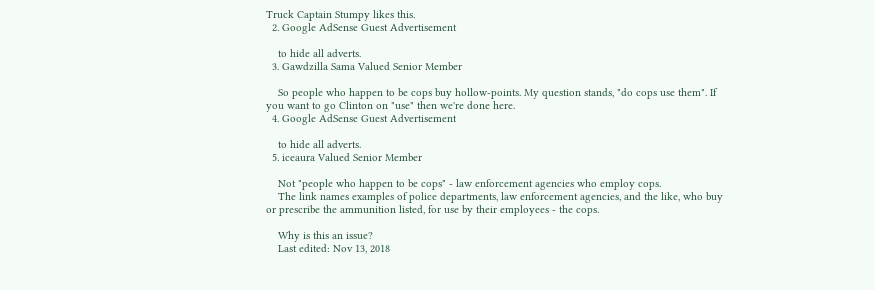Truck Captain Stumpy likes this.
  2. Google AdSense Guest Advertisement

    to hide all adverts.
  3. Gawdzilla Sama Valued Senior Member

    So people who happen to be cops buy hollow-points. My question stands, "do cops use them". If you want to go Clinton on "use" then we're done here.
  4. Google AdSense Guest Advertisement

    to hide all adverts.
  5. iceaura Valued Senior Member

    Not "people who happen to be cops" - law enforcement agencies who employ cops.
    The link names examples of police departments, law enforcement agencies, and the like, who buy or prescribe the ammunition listed, for use by their employees - the cops.

    Why is this an issue?
    Last edited: Nov 13, 2018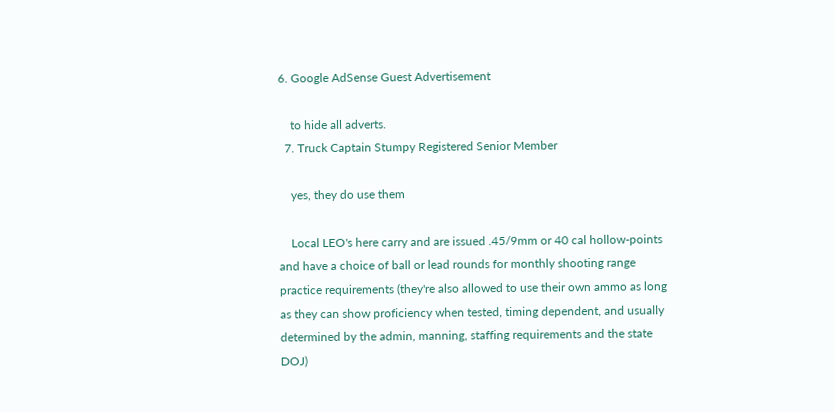6. Google AdSense Guest Advertisement

    to hide all adverts.
  7. Truck Captain Stumpy Registered Senior Member

    yes, they do use them

    Local LEO's here carry and are issued .45/9mm or 40 cal hollow-points and have a choice of ball or lead rounds for monthly shooting range practice requirements (they're also allowed to use their own ammo as long as they can show proficiency when tested, timing dependent, and usually determined by the admin, manning, staffing requirements and the state DOJ)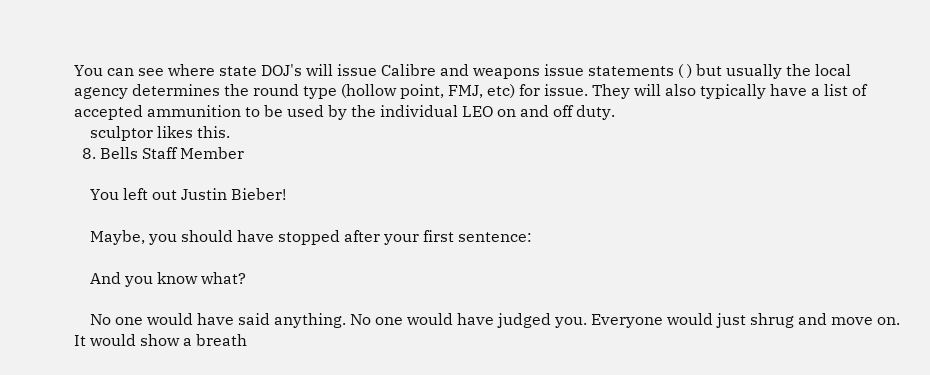You can see where state DOJ's will issue Calibre and weapons issue statements ( ) but usually the local agency determines the round type (hollow point, FMJ, etc) for issue. They will also typically have a list of accepted ammunition to be used by the individual LEO on and off duty.
    sculptor likes this.
  8. Bells Staff Member

    You left out Justin Bieber!

    Maybe, you should have stopped after your first sentence:

    And you know what?

    No one would have said anything. No one would have judged you. Everyone would just shrug and move on. It would show a breath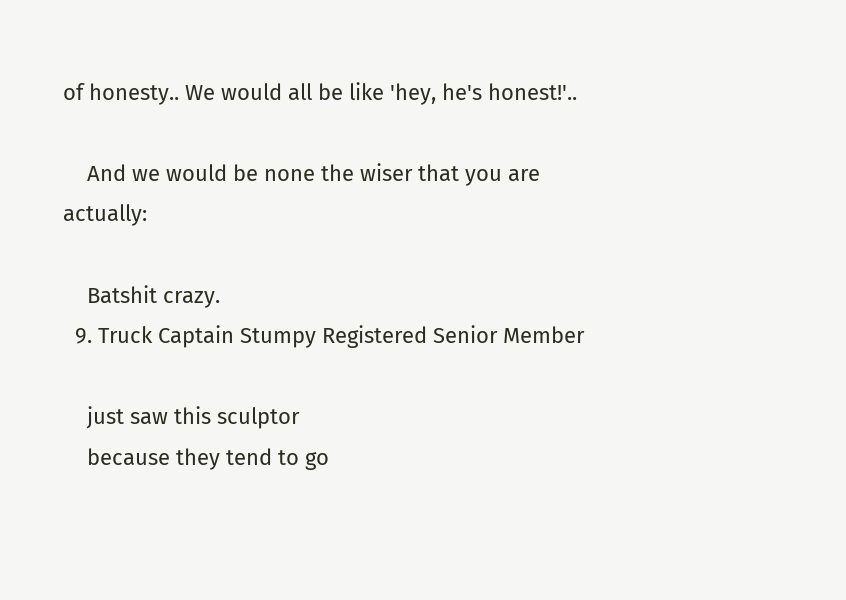of honesty.. We would all be like 'hey, he's honest!'..

    And we would be none the wiser that you are actually:

    Batshit crazy.
  9. Truck Captain Stumpy Registered Senior Member

    just saw this sculptor
    because they tend to go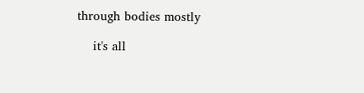through bodies mostly

    it's all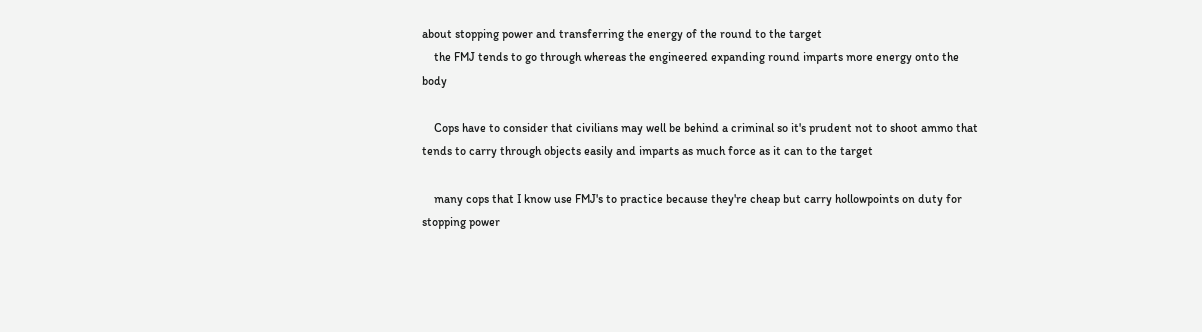about stopping power and transferring the energy of the round to the target
    the FMJ tends to go through whereas the engineered expanding round imparts more energy onto the body

    Cops have to consider that civilians may well be behind a criminal so it's prudent not to shoot ammo that tends to carry through objects easily and imparts as much force as it can to the target

    many cops that I know use FMJ's to practice because they're cheap but carry hollowpoints on duty for stopping power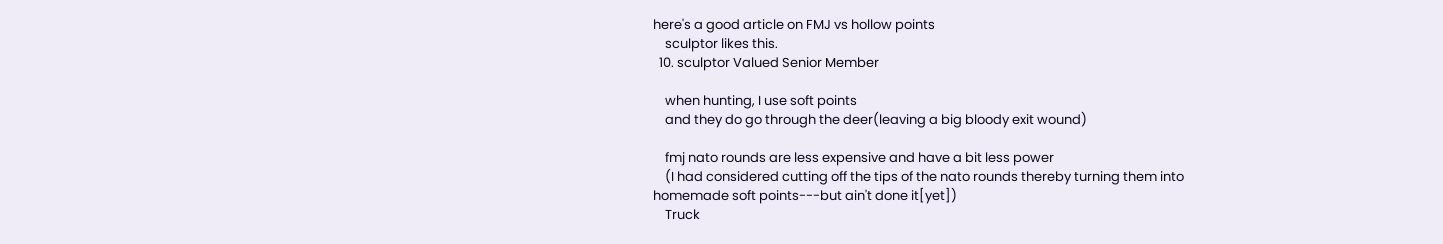here's a good article on FMJ vs hollow points
    sculptor likes this.
  10. sculptor Valued Senior Member

    when hunting, I use soft points
    and they do go through the deer(leaving a big bloody exit wound)

    fmj nato rounds are less expensive and have a bit less power
    (I had considered cutting off the tips of the nato rounds thereby turning them into homemade soft points---but ain't done it[yet])
    Truck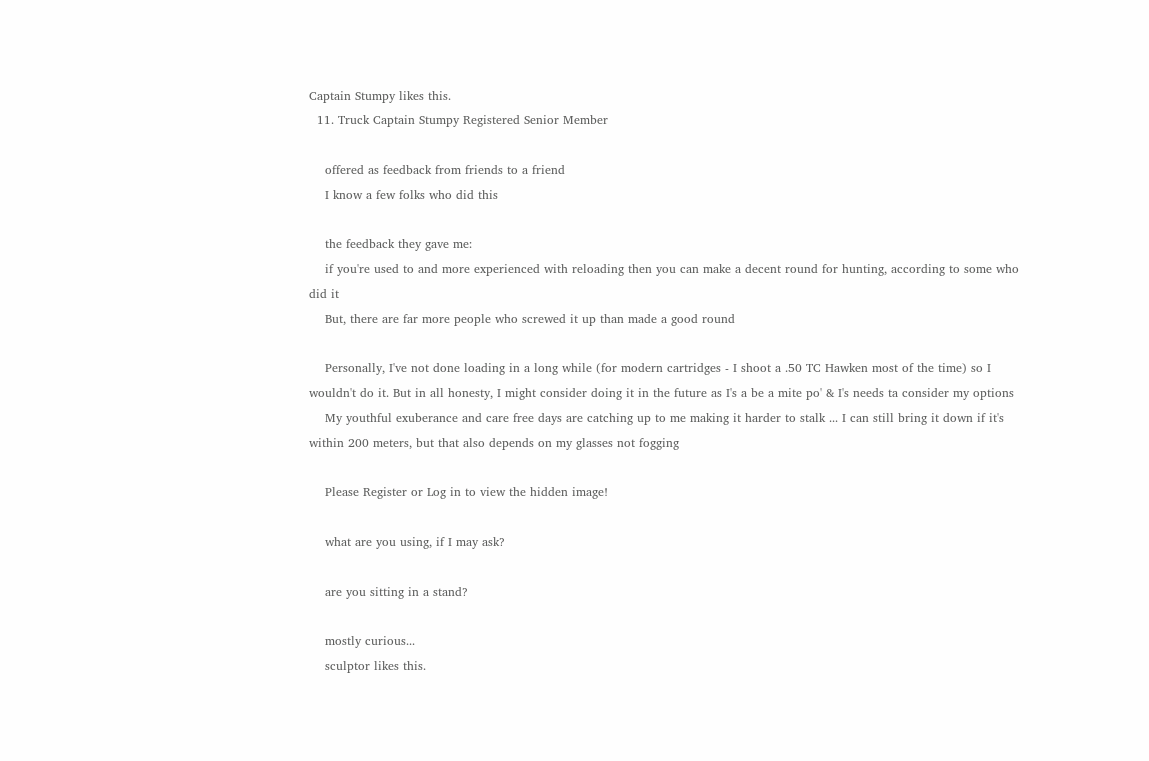Captain Stumpy likes this.
  11. Truck Captain Stumpy Registered Senior Member

    offered as feedback from friends to a friend
    I know a few folks who did this

    the feedback they gave me:
    if you're used to and more experienced with reloading then you can make a decent round for hunting, according to some who did it
    But, there are far more people who screwed it up than made a good round

    Personally, I've not done loading in a long while (for modern cartridges - I shoot a .50 TC Hawken most of the time) so I wouldn't do it. But in all honesty, I might consider doing it in the future as I's a be a mite po' & I's needs ta consider my options
    My youthful exuberance and care free days are catching up to me making it harder to stalk ... I can still bring it down if it's within 200 meters, but that also depends on my glasses not fogging

    Please Register or Log in to view the hidden image!

    what are you using, if I may ask?

    are you sitting in a stand?

    mostly curious...
    sculptor likes this.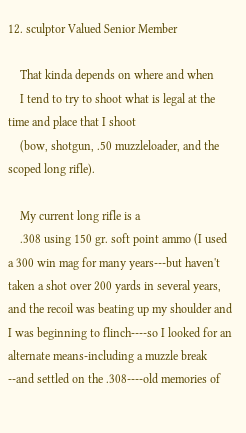12. sculptor Valued Senior Member

    That kinda depends on where and when
    I tend to try to shoot what is legal at the time and place that I shoot
    (bow, shotgun, .50 muzzleloader, and the scoped long rifle).

    My current long rifle is a
    .308 using 150 gr. soft point ammo (I used a 300 win mag for many years---but haven't taken a shot over 200 yards in several years, and the recoil was beating up my shoulder and I was beginning to flinch----so I looked for an alternate means-including a muzzle break --and settled on the .308----old memories of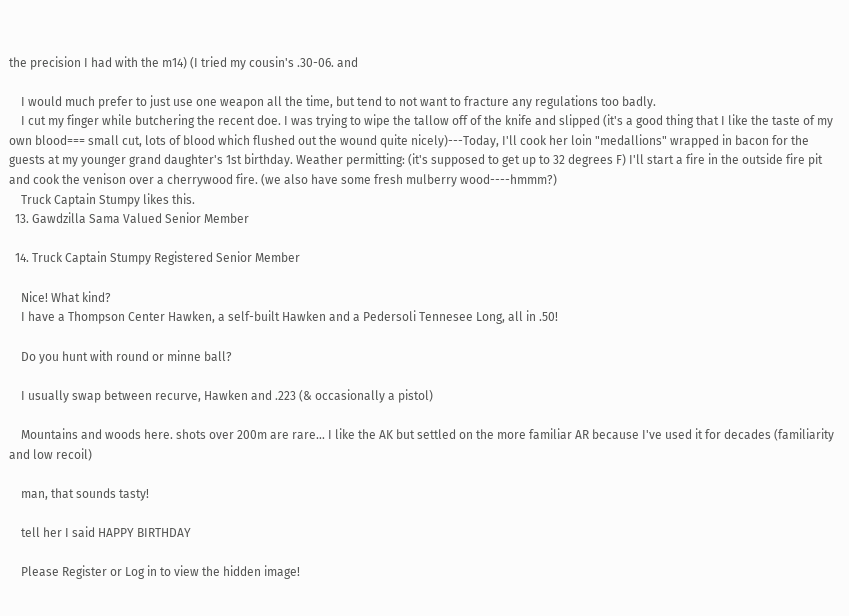the precision I had with the m14) (I tried my cousin's .30-06. and

    I would much prefer to just use one weapon all the time, but tend to not want to fracture any regulations too badly.
    I cut my finger while butchering the recent doe. I was trying to wipe the tallow off of the knife and slipped (it's a good thing that I like the taste of my own blood=== small cut, lots of blood which flushed out the wound quite nicely)---Today, I'll cook her loin "medallions" wrapped in bacon for the guests at my younger grand daughter's 1st birthday. Weather permitting: (it's supposed to get up to 32 degrees F) I'll start a fire in the outside fire pit and cook the venison over a cherrywood fire. (we also have some fresh mulberry wood----hmmm?)
    Truck Captain Stumpy likes this.
  13. Gawdzilla Sama Valued Senior Member

  14. Truck Captain Stumpy Registered Senior Member

    Nice! What kind?
    I have a Thompson Center Hawken, a self-built Hawken and a Pedersoli Tennesee Long, all in .50!

    Do you hunt with round or minne ball?

    I usually swap between recurve, Hawken and .223 (& occasionally a pistol)

    Mountains and woods here. shots over 200m are rare... I like the AK but settled on the more familiar AR because I've used it for decades (familiarity and low recoil)

    man, that sounds tasty!

    tell her I said HAPPY BIRTHDAY

    Please Register or Log in to view the hidden image!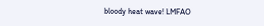bloody heat wave! LMFAO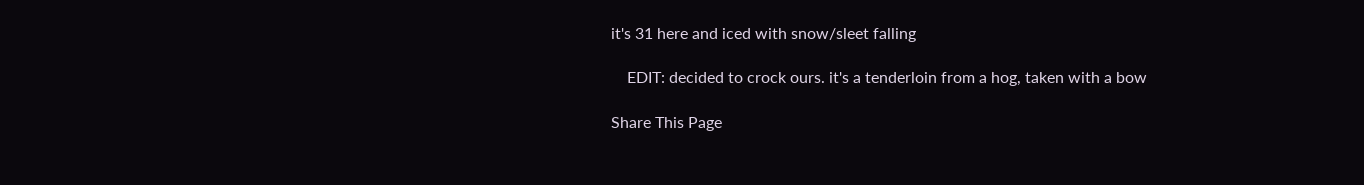it's 31 here and iced with snow/sleet falling

    EDIT: decided to crock ours. it's a tenderloin from a hog, taken with a bow

Share This Page